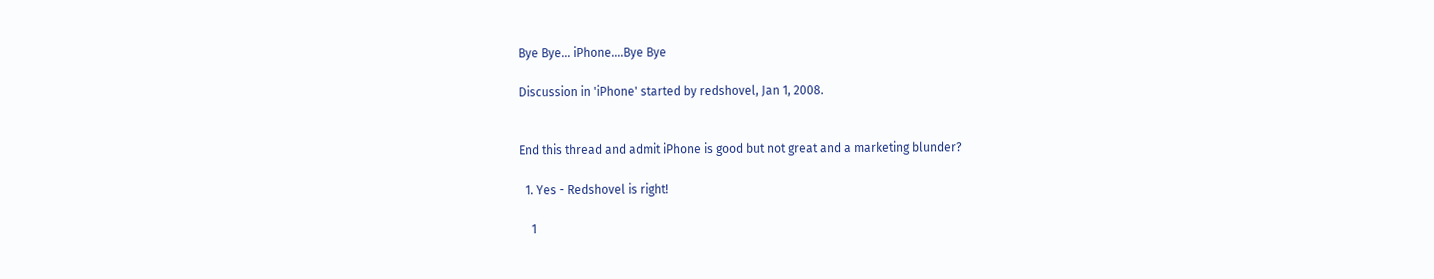Bye Bye... iPhone....Bye Bye

Discussion in 'iPhone' started by redshovel, Jan 1, 2008.


End this thread and admit iPhone is good but not great and a marketing blunder?

  1. Yes - Redshovel is right!

    1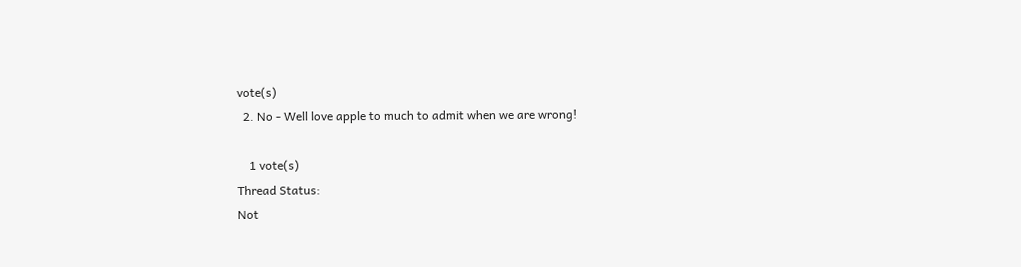vote(s)
  2. No - Well love apple to much to admit when we are wrong!

    1 vote(s)
Thread Status:
Not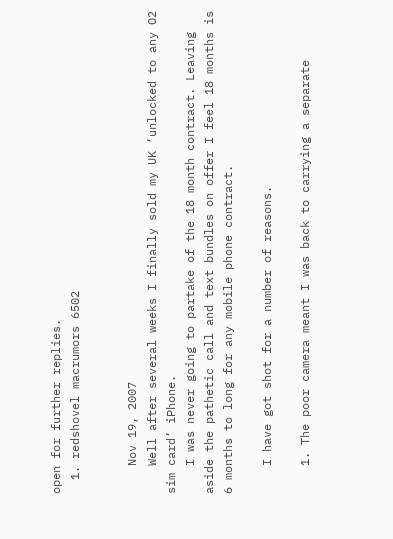open for further replies.
  1. redshovel macrumors 6502


    Nov 19, 2007
    Well after several weeks I finally sold my UK ‘unlocked to any O2 sim card’ iPhone.
    I was never going to partake of the 18 month contract. Leaving aside the pathetic call and text bundles on offer I feel 18 months is 6 months to long for any mobile phone contract.

    I have got shot for a number of reasons.

    1. The poor camera meant I was back to carrying a separate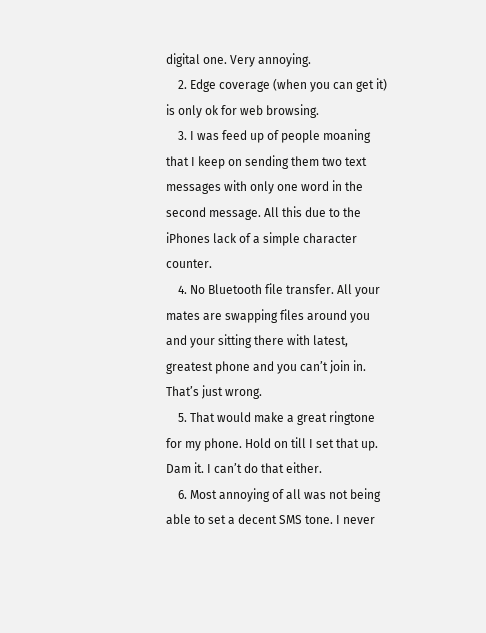digital one. Very annoying.
    2. Edge coverage (when you can get it) is only ok for web browsing.
    3. I was feed up of people moaning that I keep on sending them two text messages with only one word in the second message. All this due to the iPhones lack of a simple character counter.
    4. No Bluetooth file transfer. All your mates are swapping files around you and your sitting there with latest, greatest phone and you can’t join in. That’s just wrong.
    5. That would make a great ringtone for my phone. Hold on till I set that up. Dam it. I can’t do that either.
    6. Most annoying of all was not being able to set a decent SMS tone. I never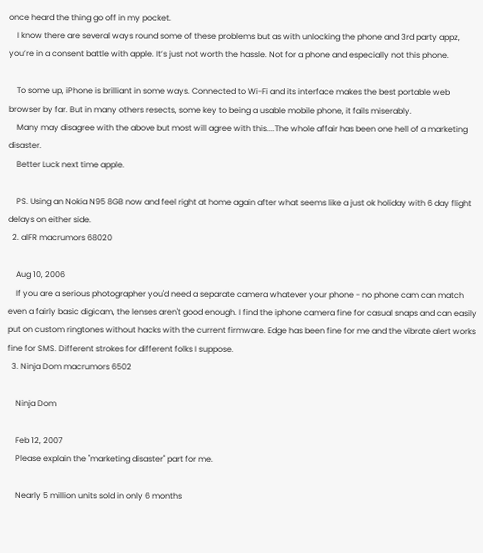once heard the thing go off in my pocket.
    I know there are several ways round some of these problems but as with unlocking the phone and 3rd party appz, you’re in a consent battle with apple. It’s just not worth the hassle. Not for a phone and especially not this phone.

    To some up, iPhone is brilliant in some ways. Connected to Wi-Fi and its interface makes the best portable web browser by far. But in many others resects, some key to being a usable mobile phone, it fails miserably.
    Many may disagree with the above but most will agree with this....The whole affair has been one hell of a marketing disaster.
    Better Luck next time apple.

    PS. Using an Nokia N95 8GB now and feel right at home again after what seems like a just ok holiday with 6 day flight delays on either side.
  2. alFR macrumors 68020

    Aug 10, 2006
    If you are a serious photographer you'd need a separate camera whatever your phone - no phone cam can match even a fairly basic digicam, the lenses aren't good enough. I find the iphone camera fine for casual snaps and can easily put on custom ringtones without hacks with the current firmware. Edge has been fine for me and the vibrate alert works fine for SMS. Different strokes for different folks I suppose.
  3. Ninja Dom macrumors 6502

    Ninja Dom

    Feb 12, 2007
    Please explain the "marketing disaster" part for me.

    Nearly 5 million units sold in only 6 months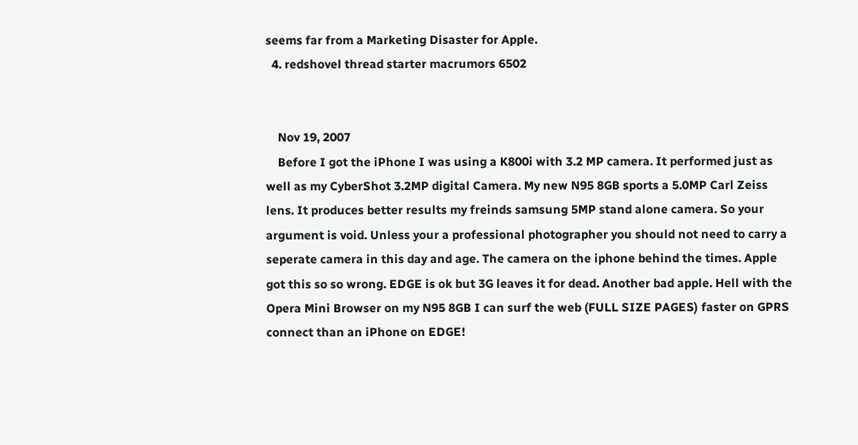seems far from a Marketing Disaster for Apple.
  4. redshovel thread starter macrumors 6502


    Nov 19, 2007
    Before I got the iPhone I was using a K800i with 3.2 MP camera. It performed just as well as my CyberShot 3.2MP digital Camera. My new N95 8GB sports a 5.0MP Carl Zeiss lens. It produces better results my freinds samsung 5MP stand alone camera. So your argument is void. Unless your a professional photographer you should not need to carry a seperate camera in this day and age. The camera on the iphone behind the times. Apple got this so so wrong. EDGE is ok but 3G leaves it for dead. Another bad apple. Hell with the Opera Mini Browser on my N95 8GB I can surf the web (FULL SIZE PAGES) faster on GPRS connect than an iPhone on EDGE!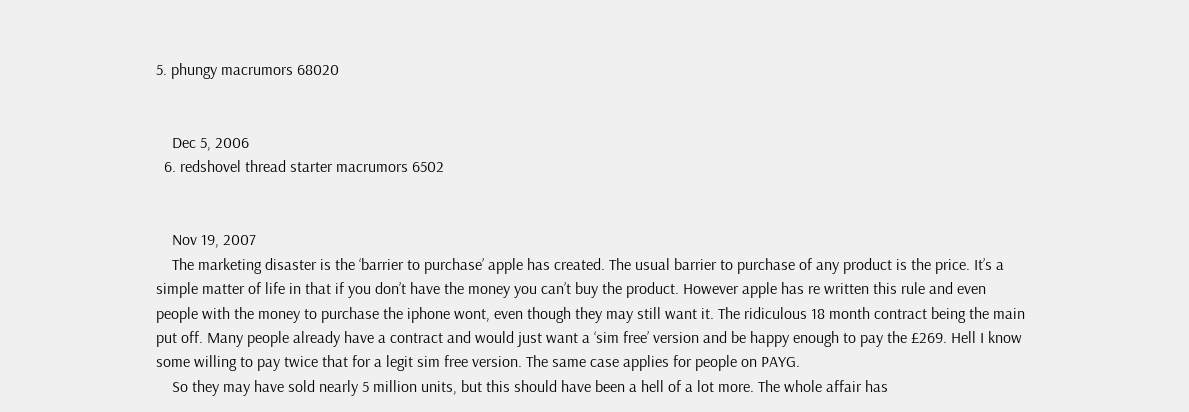5. phungy macrumors 68020


    Dec 5, 2006
  6. redshovel thread starter macrumors 6502


    Nov 19, 2007
    The marketing disaster is the ‘barrier to purchase’ apple has created. The usual barrier to purchase of any product is the price. It’s a simple matter of life in that if you don’t have the money you can’t buy the product. However apple has re written this rule and even people with the money to purchase the iphone wont, even though they may still want it. The ridiculous 18 month contract being the main put off. Many people already have a contract and would just want a ‘sim free’ version and be happy enough to pay the £269. Hell I know some willing to pay twice that for a legit sim free version. The same case applies for people on PAYG.
    So they may have sold nearly 5 million units, but this should have been a hell of a lot more. The whole affair has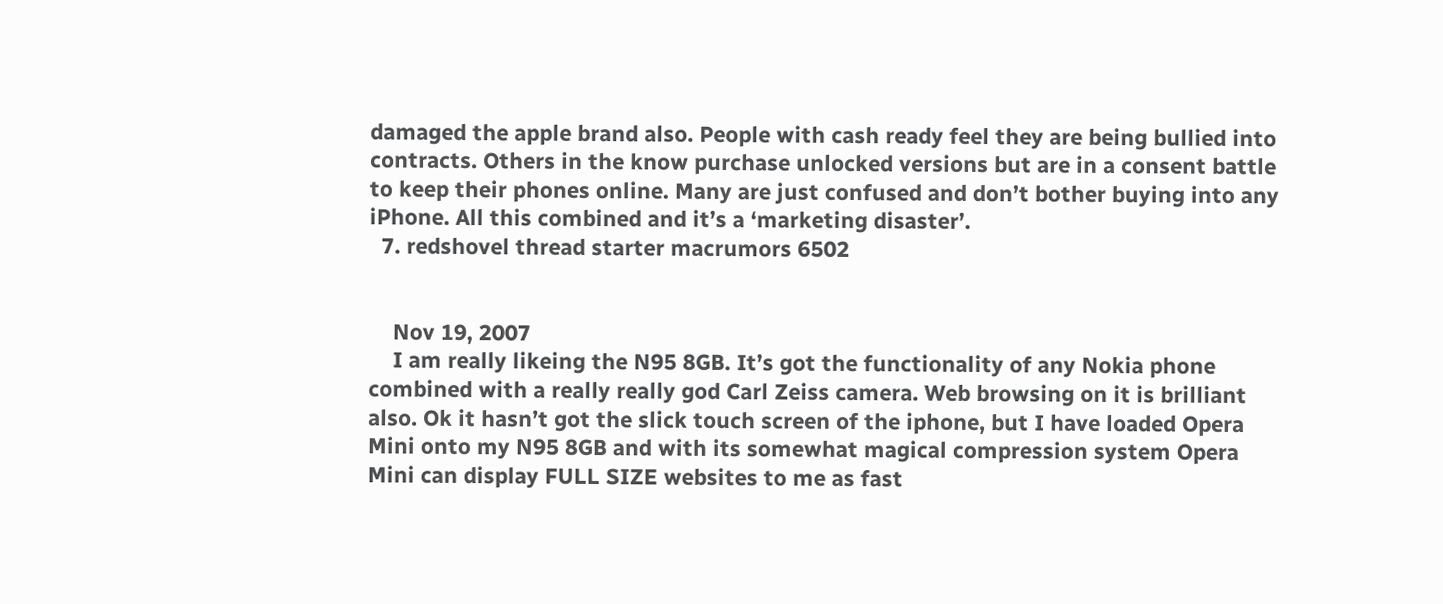damaged the apple brand also. People with cash ready feel they are being bullied into contracts. Others in the know purchase unlocked versions but are in a consent battle to keep their phones online. Many are just confused and don’t bother buying into any iPhone. All this combined and it’s a ‘marketing disaster’.
  7. redshovel thread starter macrumors 6502


    Nov 19, 2007
    I am really likeing the N95 8GB. It’s got the functionality of any Nokia phone combined with a really really god Carl Zeiss camera. Web browsing on it is brilliant also. Ok it hasn’t got the slick touch screen of the iphone, but I have loaded Opera Mini onto my N95 8GB and with its somewhat magical compression system Opera Mini can display FULL SIZE websites to me as fast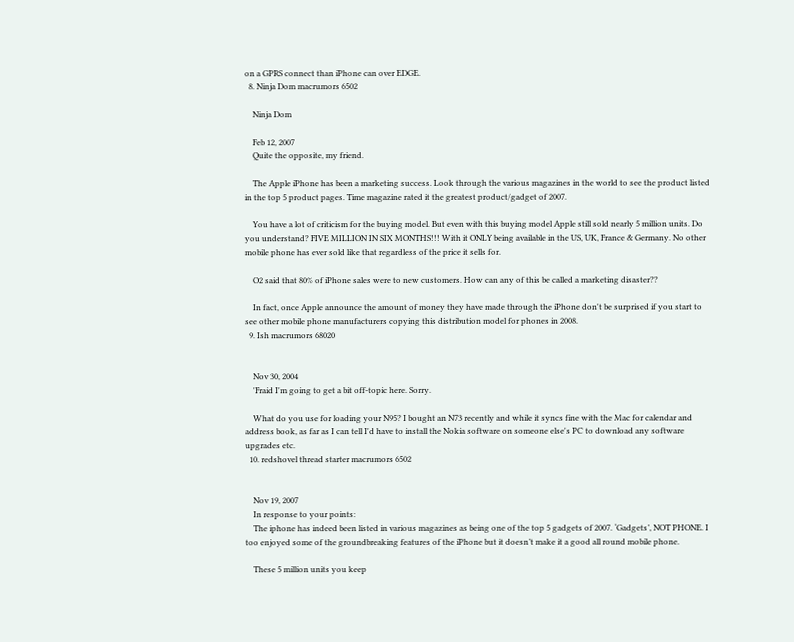on a GPRS connect than iPhone can over EDGE.
  8. Ninja Dom macrumors 6502

    Ninja Dom

    Feb 12, 2007
    Quite the opposite, my friend.

    The Apple iPhone has been a marketing success. Look through the various magazines in the world to see the product listed in the top 5 product pages. Time magazine rated it the greatest product/gadget of 2007.

    You have a lot of criticism for the buying model. But even with this buying model Apple still sold nearly 5 million units. Do you understand? FIVE MILLION IN SIX MONTHS!!! With it ONLY being available in the US, UK, France & Germany. No other mobile phone has ever sold like that regardless of the price it sells for.

    O2 said that 80% of iPhone sales were to new customers. How can any of this be called a marketing disaster??

    In fact, once Apple announce the amount of money they have made through the iPhone don't be surprised if you start to see other mobile phone manufacturers copying this distribution model for phones in 2008.
  9. Ish macrumors 68020


    Nov 30, 2004
    'Fraid I'm going to get a bit off-topic here. Sorry.

    What do you use for loading your N95? I bought an N73 recently and while it syncs fine with the Mac for calendar and address book, as far as I can tell I'd have to install the Nokia software on someone else's PC to download any software upgrades etc.
  10. redshovel thread starter macrumors 6502


    Nov 19, 2007
    In response to your points:
    The iphone has indeed been listed in various magazines as being one of the top 5 gadgets of 2007. ‘Gadgets’, NOT PHONE. I too enjoyed some of the groundbreaking features of the iPhone but it doesn’t make it a good all round mobile phone.

    These 5 million units you keep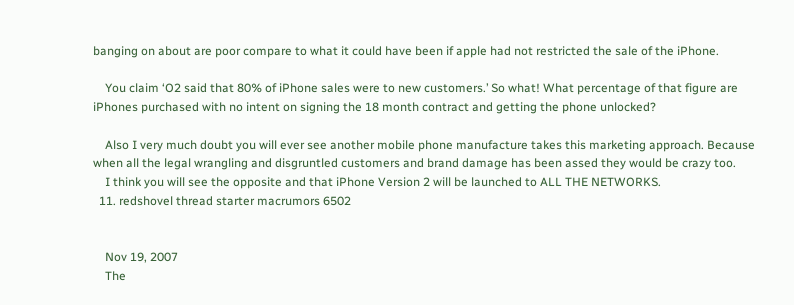banging on about are poor compare to what it could have been if apple had not restricted the sale of the iPhone.

    You claim ‘O2 said that 80% of iPhone sales were to new customers.’ So what! What percentage of that figure are iPhones purchased with no intent on signing the 18 month contract and getting the phone unlocked?

    Also I very much doubt you will ever see another mobile phone manufacture takes this marketing approach. Because when all the legal wrangling and disgruntled customers and brand damage has been assed they would be crazy too.
    I think you will see the opposite and that iPhone Version 2 will be launched to ALL THE NETWORKS.
  11. redshovel thread starter macrumors 6502


    Nov 19, 2007
    The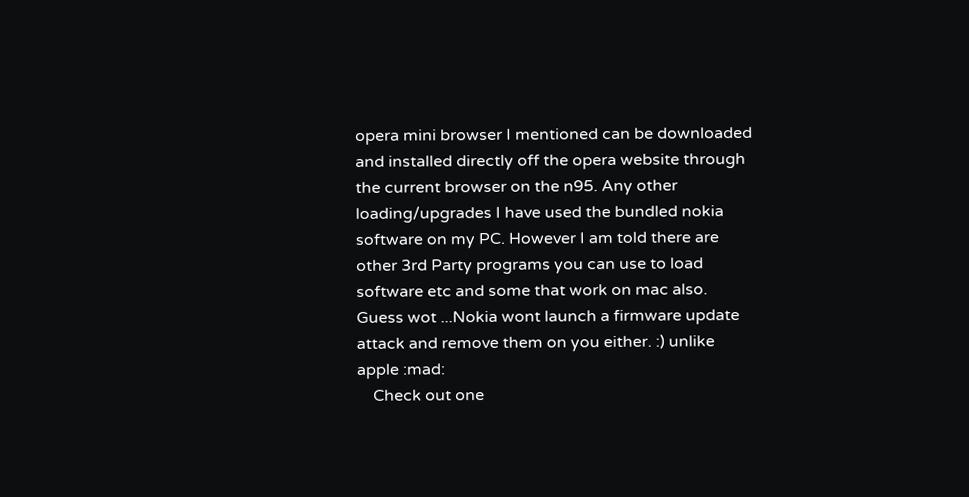opera mini browser I mentioned can be downloaded and installed directly off the opera website through the current browser on the n95. Any other loading/upgrades I have used the bundled nokia software on my PC. However I am told there are other 3rd Party programs you can use to load software etc and some that work on mac also. Guess wot ...Nokia wont launch a firmware update attack and remove them on you either. :) unlike apple :mad:
    Check out one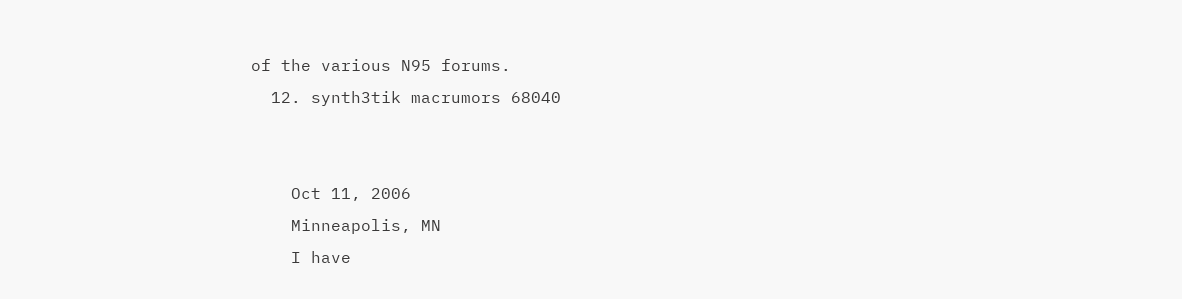of the various N95 forums.
  12. synth3tik macrumors 68040


    Oct 11, 2006
    Minneapolis, MN
    I have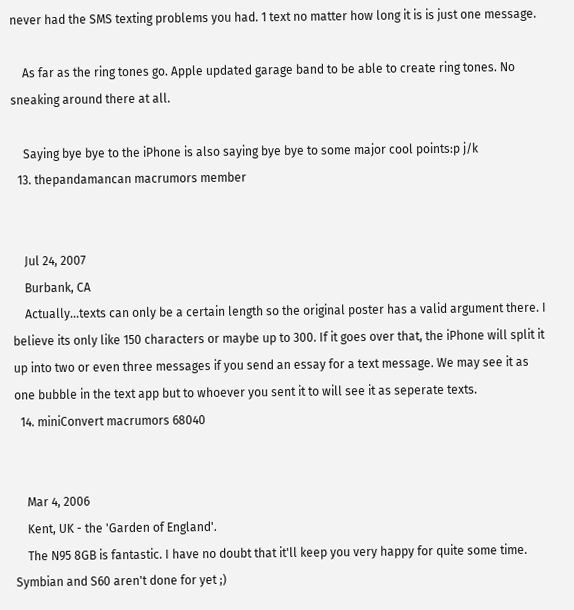never had the SMS texting problems you had. 1 text no matter how long it is is just one message.

    As far as the ring tones go. Apple updated garage band to be able to create ring tones. No sneaking around there at all.

    Saying bye bye to the iPhone is also saying bye bye to some major cool points:p j/k
  13. thepandamancan macrumors member


    Jul 24, 2007
    Burbank, CA
    Actually...texts can only be a certain length so the original poster has a valid argument there. I believe its only like 150 characters or maybe up to 300. If it goes over that, the iPhone will split it up into two or even three messages if you send an essay for a text message. We may see it as one bubble in the text app but to whoever you sent it to will see it as seperate texts.
  14. miniConvert macrumors 68040


    Mar 4, 2006
    Kent, UK - the 'Garden of England'.
    The N95 8GB is fantastic. I have no doubt that it'll keep you very happy for quite some time. Symbian and S60 aren't done for yet ;)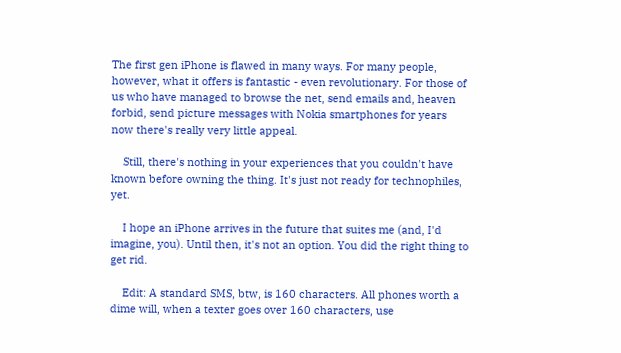The first gen iPhone is flawed in many ways. For many people, however, what it offers is fantastic - even revolutionary. For those of us who have managed to browse the net, send emails and, heaven forbid, send picture messages with Nokia smartphones for years now there's really very little appeal.

    Still, there's nothing in your experiences that you couldn't have known before owning the thing. It's just not ready for technophiles, yet.

    I hope an iPhone arrives in the future that suites me (and, I'd imagine, you). Until then, it's not an option. You did the right thing to get rid.

    Edit: A standard SMS, btw, is 160 characters. All phones worth a dime will, when a texter goes over 160 characters, use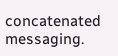concatenated messaging.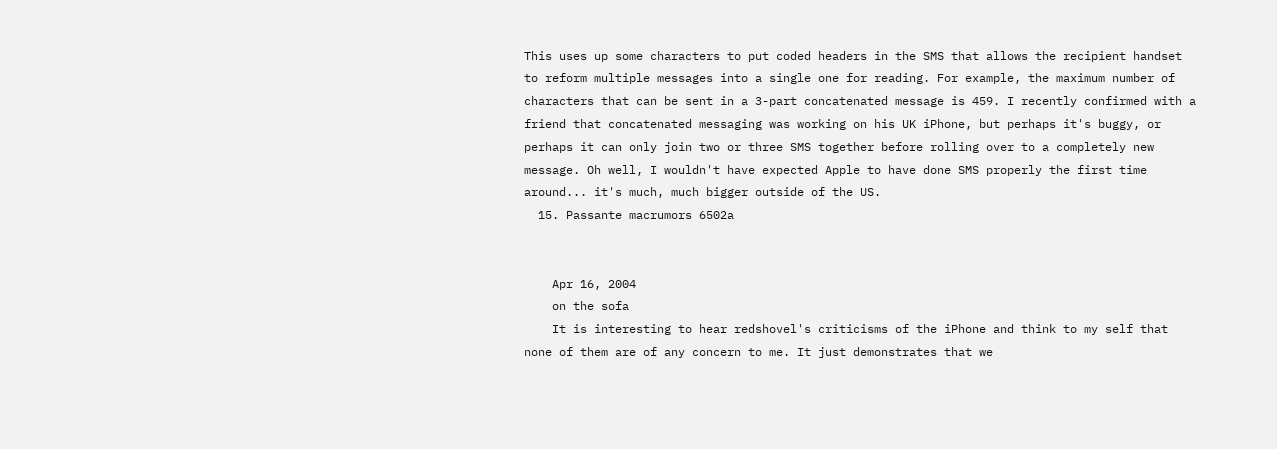This uses up some characters to put coded headers in the SMS that allows the recipient handset to reform multiple messages into a single one for reading. For example, the maximum number of characters that can be sent in a 3-part concatenated message is 459. I recently confirmed with a friend that concatenated messaging was working on his UK iPhone, but perhaps it's buggy, or perhaps it can only join two or three SMS together before rolling over to a completely new message. Oh well, I wouldn't have expected Apple to have done SMS properly the first time around... it's much, much bigger outside of the US.
  15. Passante macrumors 6502a


    Apr 16, 2004
    on the sofa
    It is interesting to hear redshovel's criticisms of the iPhone and think to my self that none of them are of any concern to me. It just demonstrates that we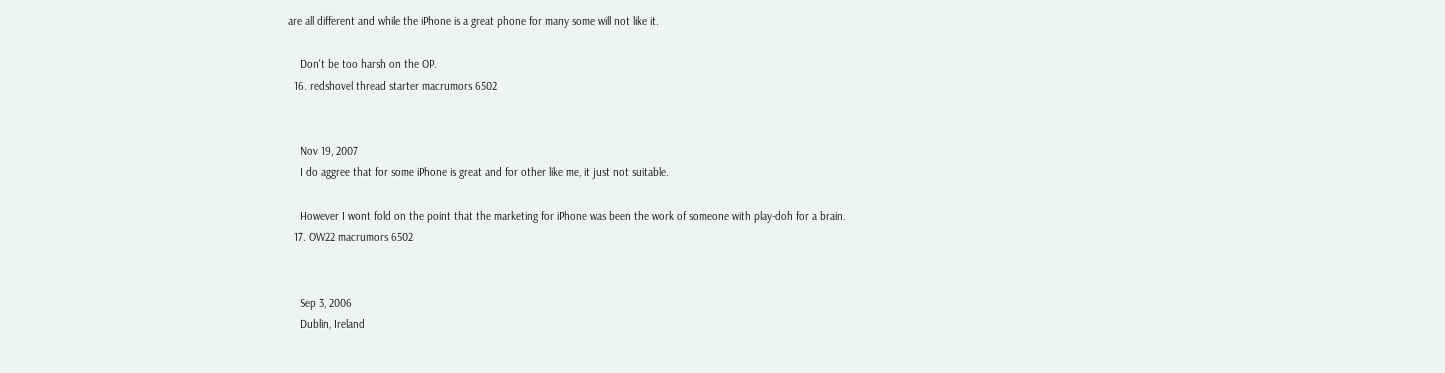are all different and while the iPhone is a great phone for many some will not like it.

    Don't be too harsh on the OP.
  16. redshovel thread starter macrumors 6502


    Nov 19, 2007
    I do aggree that for some iPhone is great and for other like me, it just not suitable.

    However I wont fold on the point that the marketing for iPhone was been the work of someone with play-doh for a brain.
  17. OW22 macrumors 6502


    Sep 3, 2006
    Dublin, Ireland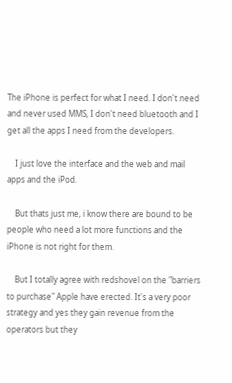The iPhone is perfect for what I need. I don't need and never used MMS, I don't need bluetooth and I get all the apps I need from the developers.

    I just love the interface and the web and mail apps and the iPod.

    But thats just me, i know there are bound to be people who need a lot more functions and the iPhone is not right for them.

    But I totally agree with redshovel on the "barriers to purchase" Apple have erected. It's a very poor strategy and yes they gain revenue from the operators but they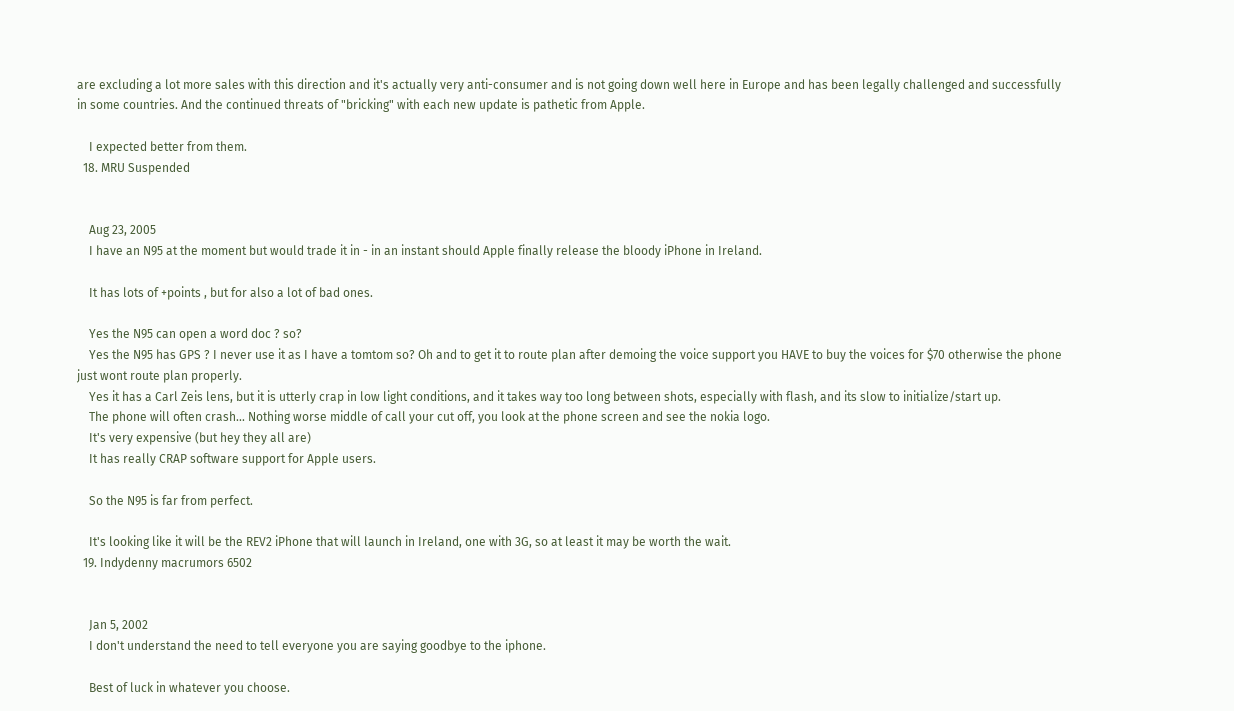are excluding a lot more sales with this direction and it's actually very anti-consumer and is not going down well here in Europe and has been legally challenged and successfully in some countries. And the continued threats of "bricking" with each new update is pathetic from Apple.

    I expected better from them.
  18. MRU Suspended


    Aug 23, 2005
    I have an N95 at the moment but would trade it in - in an instant should Apple finally release the bloody iPhone in Ireland.

    It has lots of +points , but for also a lot of bad ones.

    Yes the N95 can open a word doc ? so?
    Yes the N95 has GPS ? I never use it as I have a tomtom so? Oh and to get it to route plan after demoing the voice support you HAVE to buy the voices for $70 otherwise the phone just wont route plan properly.
    Yes it has a Carl Zeis lens, but it is utterly crap in low light conditions, and it takes way too long between shots, especially with flash, and its slow to initialize/start up.
    The phone will often crash... Nothing worse middle of call your cut off, you look at the phone screen and see the nokia logo.
    It's very expensive (but hey they all are)
    It has really CRAP software support for Apple users.

    So the N95 is far from perfect.

    It's looking like it will be the REV2 iPhone that will launch in Ireland, one with 3G, so at least it may be worth the wait.
  19. Indydenny macrumors 6502


    Jan 5, 2002
    I don't understand the need to tell everyone you are saying goodbye to the iphone.

    Best of luck in whatever you choose.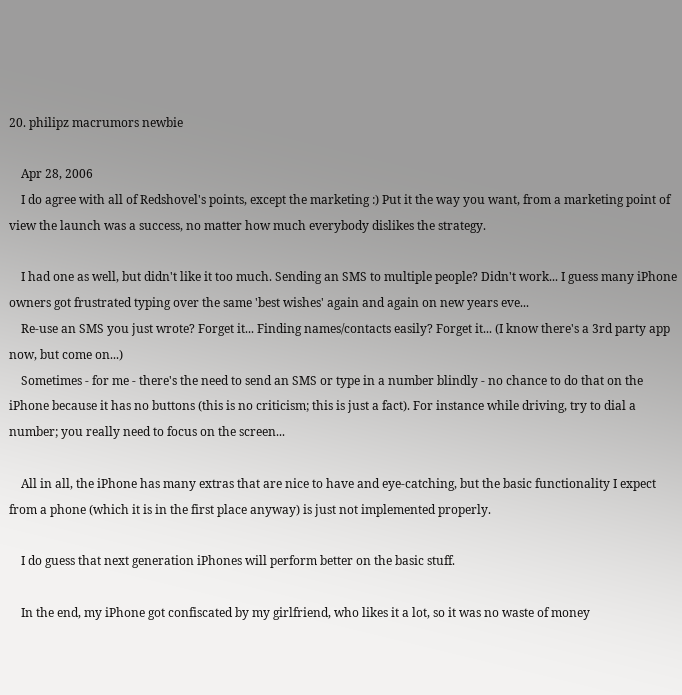20. philipz macrumors newbie

    Apr 28, 2006
    I do agree with all of Redshovel's points, except the marketing :) Put it the way you want, from a marketing point of view the launch was a success, no matter how much everybody dislikes the strategy.

    I had one as well, but didn't like it too much. Sending an SMS to multiple people? Didn't work... I guess many iPhone owners got frustrated typing over the same 'best wishes' again and again on new years eve...
    Re-use an SMS you just wrote? Forget it... Finding names/contacts easily? Forget it... (I know there's a 3rd party app now, but come on...)
    Sometimes - for me - there's the need to send an SMS or type in a number blindly - no chance to do that on the iPhone because it has no buttons (this is no criticism; this is just a fact). For instance while driving, try to dial a number; you really need to focus on the screen...

    All in all, the iPhone has many extras that are nice to have and eye-catching, but the basic functionality I expect from a phone (which it is in the first place anyway) is just not implemented properly.

    I do guess that next generation iPhones will perform better on the basic stuff.

    In the end, my iPhone got confiscated by my girlfriend, who likes it a lot, so it was no waste of money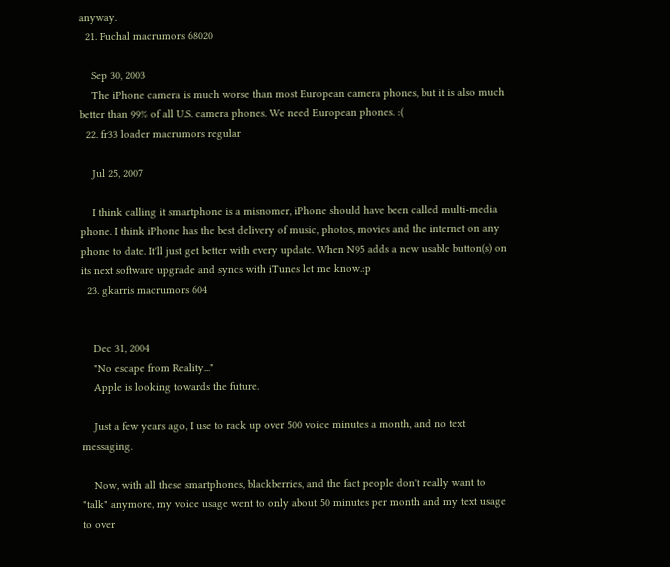anyway.
  21. Fuchal macrumors 68020

    Sep 30, 2003
    The iPhone camera is much worse than most European camera phones, but it is also much better than 99% of all U.S. camera phones. We need European phones. :(
  22. fr33 loader macrumors regular

    Jul 25, 2007

    I think calling it smartphone is a misnomer, iPhone should have been called multi-media phone. I think iPhone has the best delivery of music, photos, movies and the internet on any phone to date. It'll just get better with every update. When N95 adds a new usable button(s) on its next software upgrade and syncs with iTunes let me know.:p
  23. gkarris macrumors 604


    Dec 31, 2004
    "No escape from Reality..."
    Apple is looking towards the future.

    Just a few years ago, I use to rack up over 500 voice minutes a month, and no text messaging.

    Now, with all these smartphones, blackberries, and the fact people don't really want to "talk" anymore, my voice usage went to only about 50 minutes per month and my text usage to over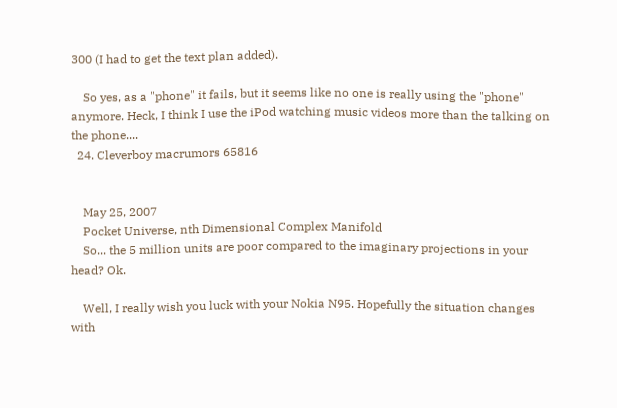300 (I had to get the text plan added).

    So yes, as a "phone" it fails, but it seems like no one is really using the "phone" anymore. Heck, I think I use the iPod watching music videos more than the talking on the phone....
  24. Cleverboy macrumors 65816


    May 25, 2007
    Pocket Universe, nth Dimensional Complex Manifold
    So... the 5 million units are poor compared to the imaginary projections in your head? Ok.

    Well, I really wish you luck with your Nokia N95. Hopefully the situation changes with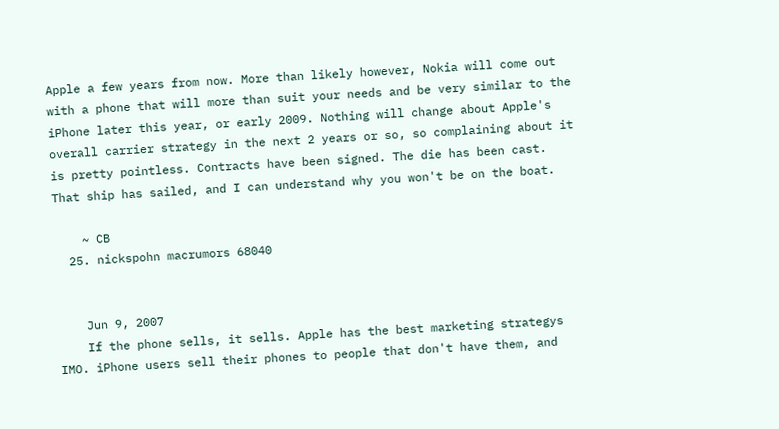Apple a few years from now. More than likely however, Nokia will come out with a phone that will more than suit your needs and be very similar to the iPhone later this year, or early 2009. Nothing will change about Apple's overall carrier strategy in the next 2 years or so, so complaining about it is pretty pointless. Contracts have been signed. The die has been cast. That ship has sailed, and I can understand why you won't be on the boat.

    ~ CB
  25. nickspohn macrumors 68040


    Jun 9, 2007
    If the phone sells, it sells. Apple has the best marketing strategys IMO. iPhone users sell their phones to people that don't have them, and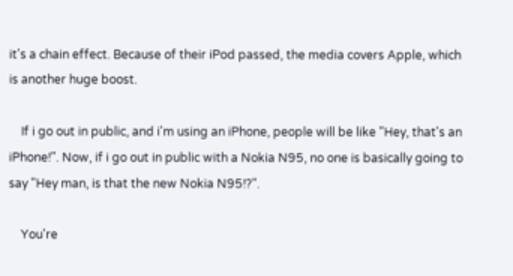it's a chain effect. Because of their iPod passed, the media covers Apple, which is another huge boost.

    If i go out in public, and i'm using an iPhone, people will be like "Hey, that's an iPhone!". Now, if i go out in public with a Nokia N95, no one is basically going to say "Hey man, is that the new Nokia N95!?".

    You're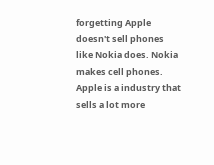forgetting Apple doesn't sell phones like Nokia does. Nokia makes cell phones. Apple is a industry that sells a lot more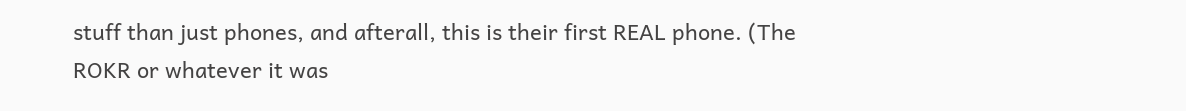stuff than just phones, and afterall, this is their first REAL phone. (The ROKR or whatever it was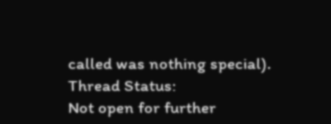called was nothing special).
Thread Status:
Not open for further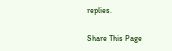replies.

Share This Page